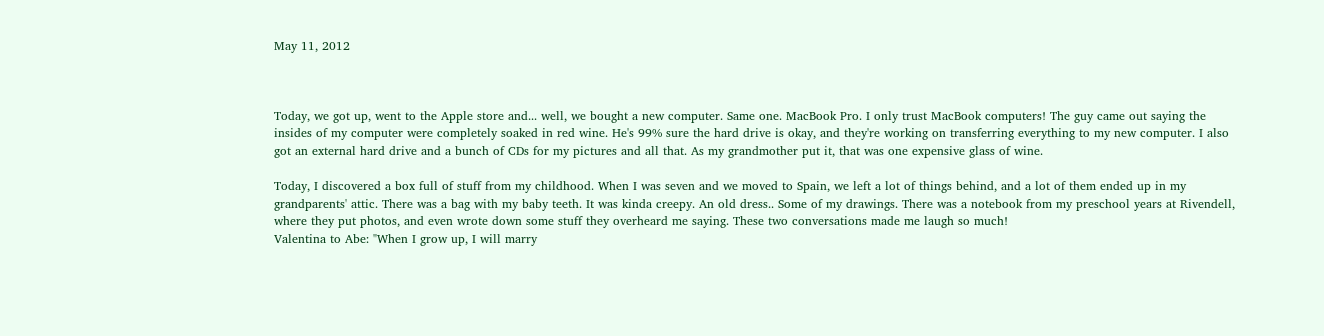May 11, 2012



Today, we got up, went to the Apple store and... well, we bought a new computer. Same one. MacBook Pro. I only trust MacBook computers! The guy came out saying the insides of my computer were completely soaked in red wine. He's 99% sure the hard drive is okay, and they're working on transferring everything to my new computer. I also got an external hard drive and a bunch of CDs for my pictures and all that. As my grandmother put it, that was one expensive glass of wine.

Today, I discovered a box full of stuff from my childhood. When I was seven and we moved to Spain, we left a lot of things behind, and a lot of them ended up in my grandparents' attic. There was a bag with my baby teeth. It was kinda creepy. An old dress.. Some of my drawings. There was a notebook from my preschool years at Rivendell, where they put photos, and even wrote down some stuff they overheard me saying. These two conversations made me laugh so much!
Valentina to Abe: "When I grow up, I will marry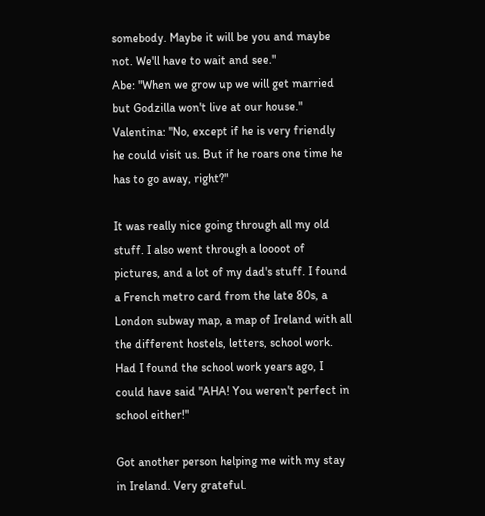somebody. Maybe it will be you and maybe not. We'll have to wait and see."
Abe: "When we grow up we will get married but Godzilla won't live at our house."
Valentina: "No, except if he is very friendly he could visit us. But if he roars one time he has to go away, right?"

It was really nice going through all my old stuff. I also went through a loooot of pictures, and a lot of my dad's stuff. I found a French metro card from the late 80s, a London subway map, a map of Ireland with all the different hostels, letters, school work. Had I found the school work years ago, I could have said "AHA! You weren't perfect in school either!"

Got another person helping me with my stay in Ireland. Very grateful.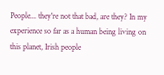People... they're not that bad, are they? In my experience so far as a human being living on this planet, Irish people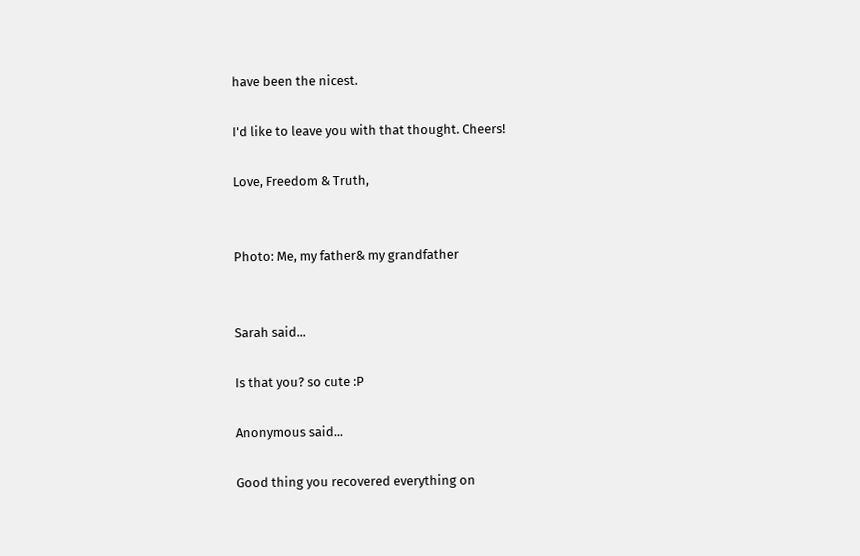have been the nicest.

I'd like to leave you with that thought. Cheers!

Love, Freedom & Truth,


Photo: Me, my father& my grandfather


Sarah said...

Is that you? so cute :P

Anonymous said...

Good thing you recovered everything on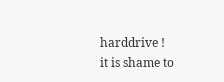harddrive !
it is shame to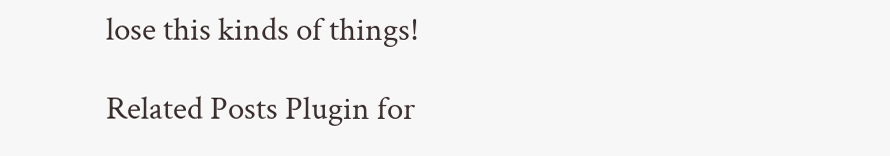lose this kinds of things!

Related Posts Plugin for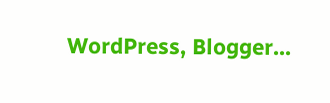WordPress, Blogger...